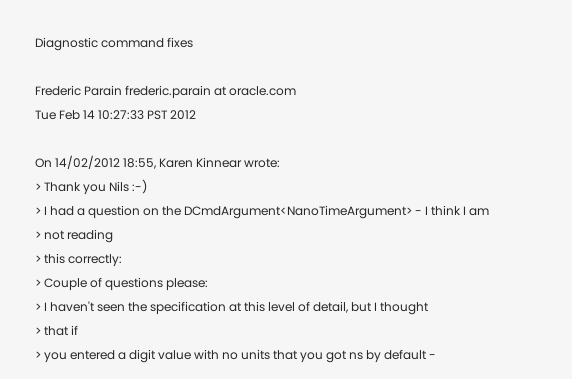Diagnostic command fixes

Frederic Parain frederic.parain at oracle.com
Tue Feb 14 10:27:33 PST 2012

On 14/02/2012 18:55, Karen Kinnear wrote:
> Thank you Nils :-)
> I had a question on the DCmdArgument<NanoTimeArgument> - I think I am
> not reading
> this correctly:
> Couple of questions please:
> I haven't seen the specification at this level of detail, but I thought
> that if
> you entered a digit value with no units that you got ns by default -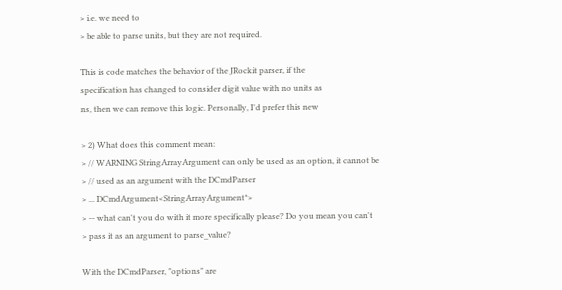> i.e. we need to
> be able to parse units, but they are not required.

This is code matches the behavior of the JRockit parser, if the
specification has changed to consider digit value with no units as
ns, then we can remove this logic. Personally, I'd prefer this new

> 2) What does this comment mean:
> // WARNING StringArrayArgument can only be used as an option, it cannot be
> // used as an argument with the DCmdParser
> ... DCmdArgument<StringArrayArgument*>
> -- what can't you do with it more specifically please? Do you mean you can't
> pass it as an argument to parse_value?

With the DCmdParser, "options" are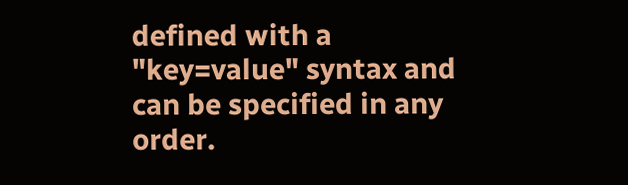defined with a "key=value" syntax and
can be specified in any order.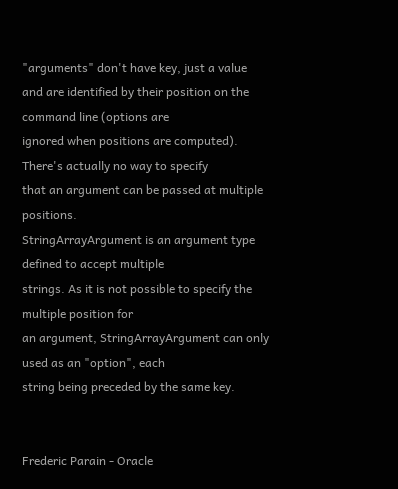"arguments" don't have key, just a value
and are identified by their position on the command line (options are
ignored when positions are computed). There's actually no way to specify
that an argument can be passed at multiple positions.
StringArrayArgument is an argument type defined to accept multiple
strings. As it is not possible to specify the multiple position for
an argument, StringArrayArgument can only used as an "option", each
string being preceded by the same key.


Frederic Parain - Oracle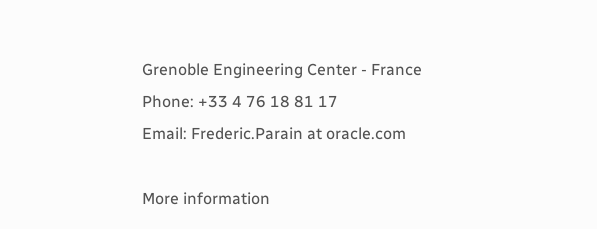Grenoble Engineering Center - France
Phone: +33 4 76 18 81 17
Email: Frederic.Parain at oracle.com

More information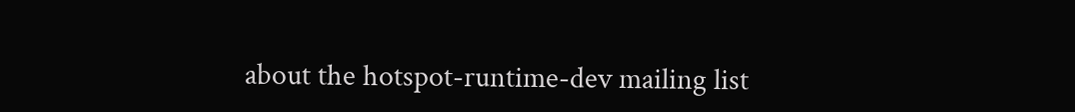about the hotspot-runtime-dev mailing list